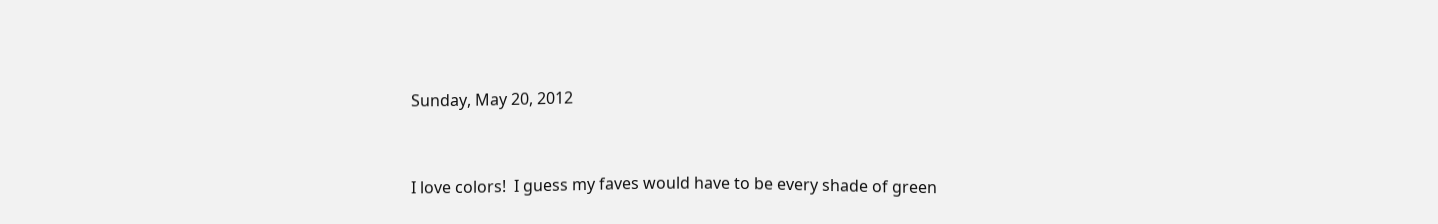Sunday, May 20, 2012


I love colors!  I guess my faves would have to be every shade of green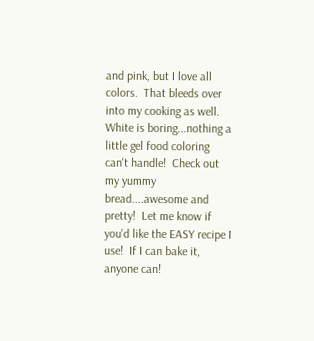and pink, but I love all colors.  That bleeds over into my cooking as well.  White is boring...nothing a little gel food coloring can't handle!  Check out my yummy bread....awesome and pretty!  Let me know if you'd like the EASY recipe I use!  If I can bake it, anyone can!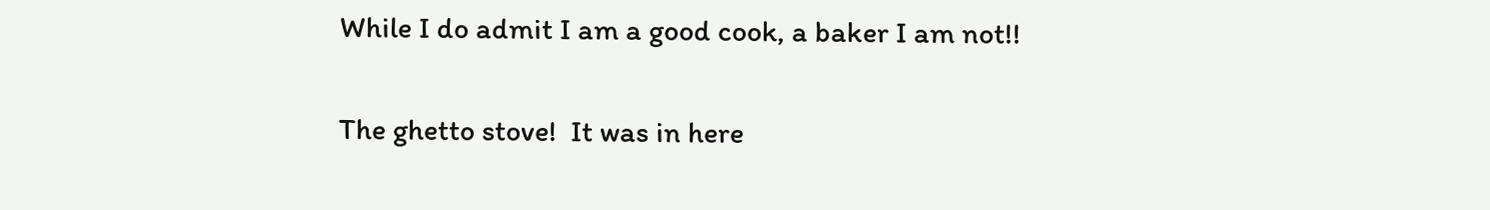While I do admit I am a good cook, a baker I am not!!

The ghetto stove!  It was in here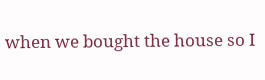when we bought the house so I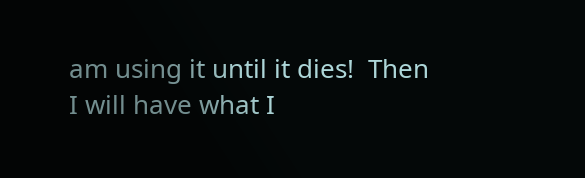am using it until it dies!  Then I will have what I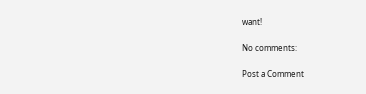want!

No comments:

Post a Comment